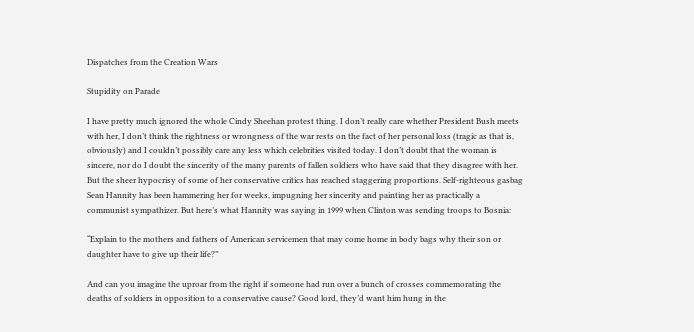Dispatches from the Creation Wars

Stupidity on Parade

I have pretty much ignored the whole Cindy Sheehan protest thing. I don’t really care whether President Bush meets with her, I don’t think the rightness or wrongness of the war rests on the fact of her personal loss (tragic as that is, obviously) and I couldn’t possibly care any less which celebrities visited today. I don’t doubt that the woman is sincere, nor do I doubt the sincerity of the many parents of fallen soldiers who have said that they disagree with her. But the sheer hypocrisy of some of her conservative critics has reached staggering proportions. Self-righteous gasbag Sean Hannity has been hammering her for weeks, impugning her sincerity and painting her as practically a communist sympathizer. But here’s what Hannity was saying in 1999 when Clinton was sending troops to Bosnia:

“Explain to the mothers and fathers of American servicemen that may come home in body bags why their son or daughter have to give up their life?”

And can you imagine the uproar from the right if someone had run over a bunch of crosses commemorating the deaths of soldiers in opposition to a conservative cause? Good lord, they’d want him hung in the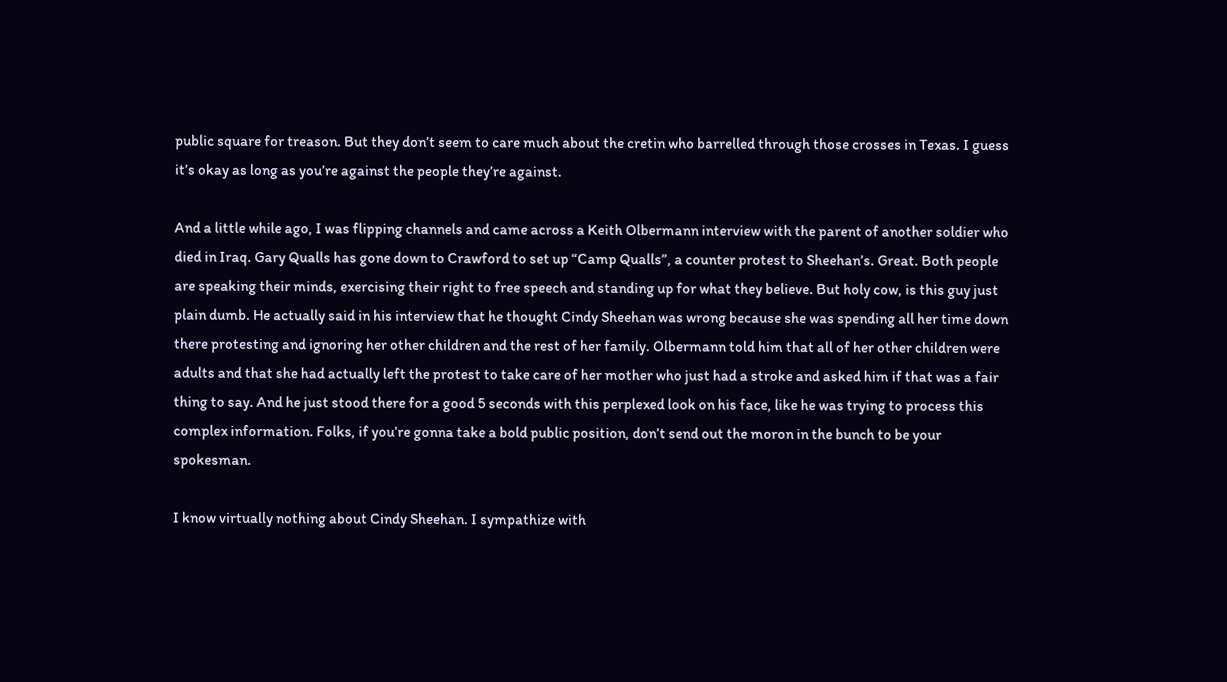public square for treason. But they don’t seem to care much about the cretin who barrelled through those crosses in Texas. I guess it’s okay as long as you’re against the people they’re against.

And a little while ago, I was flipping channels and came across a Keith Olbermann interview with the parent of another soldier who died in Iraq. Gary Qualls has gone down to Crawford to set up “Camp Qualls”, a counter protest to Sheehan’s. Great. Both people are speaking their minds, exercising their right to free speech and standing up for what they believe. But holy cow, is this guy just plain dumb. He actually said in his interview that he thought Cindy Sheehan was wrong because she was spending all her time down there protesting and ignoring her other children and the rest of her family. Olbermann told him that all of her other children were adults and that she had actually left the protest to take care of her mother who just had a stroke and asked him if that was a fair thing to say. And he just stood there for a good 5 seconds with this perplexed look on his face, like he was trying to process this complex information. Folks, if you’re gonna take a bold public position, don’t send out the moron in the bunch to be your spokesman.

I know virtually nothing about Cindy Sheehan. I sympathize with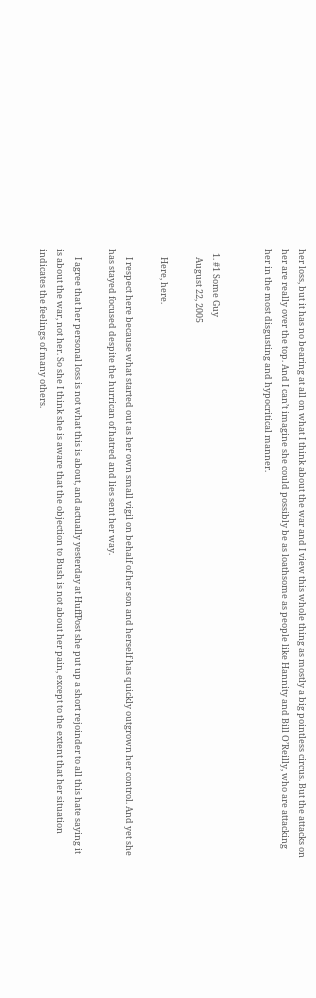her loss, but it has no bearing at all on what I think about the war and I view this whole thing as mostly a big pointless circus. But the attacks on her are really over the top. And I can’t imagine she could possibly be as loathsome as people like Hannity and Bill O’Reilly, who are attacking her in the most disgusting and hypocritical manner.


  1. #1 Some Guy
    August 22, 2005

    Here, here.

    I respect here because what started out as her own small vigil on behalf of her son and herself has quickly outgrown her control. And yet she has stayed focused despite the hurrican of hatred and lies sent her way.

    I agree that her personal loss is not what this is about, and actually yesterday at HuffPost she put up a short rejoinder to all this hate saying it is about the war, not her. So she I think she is aware that the objection to Bush is not about her pain, except to the extent that her situation indicates the feelings of many others.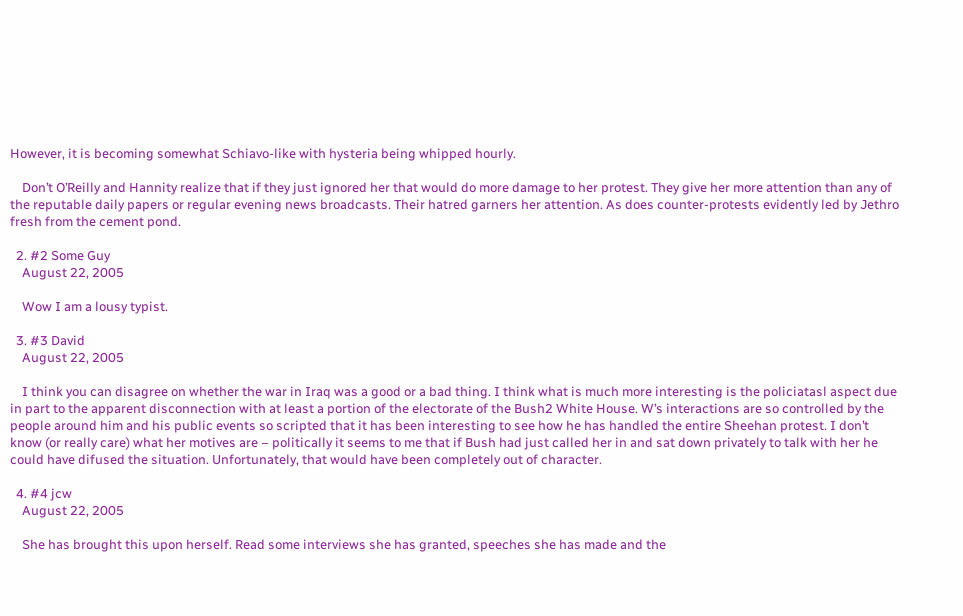However, it is becoming somewhat Schiavo-like with hysteria being whipped hourly.

    Don’t O’Reilly and Hannity realize that if they just ignored her that would do more damage to her protest. They give her more attention than any of the reputable daily papers or regular evening news broadcasts. Their hatred garners her attention. As does counter-protests evidently led by Jethro fresh from the cement pond.

  2. #2 Some Guy
    August 22, 2005

    Wow I am a lousy typist.

  3. #3 David
    August 22, 2005

    I think you can disagree on whether the war in Iraq was a good or a bad thing. I think what is much more interesting is the policiatasl aspect due in part to the apparent disconnection with at least a portion of the electorate of the Bush2 White House. W’s interactions are so controlled by the people around him and his public events so scripted that it has been interesting to see how he has handled the entire Sheehan protest. I don’t know (or really care) what her motives are – politically it seems to me that if Bush had just called her in and sat down privately to talk with her he could have difused the situation. Unfortunately, that would have been completely out of character.

  4. #4 jcw
    August 22, 2005

    She has brought this upon herself. Read some interviews she has granted, speeches she has made and the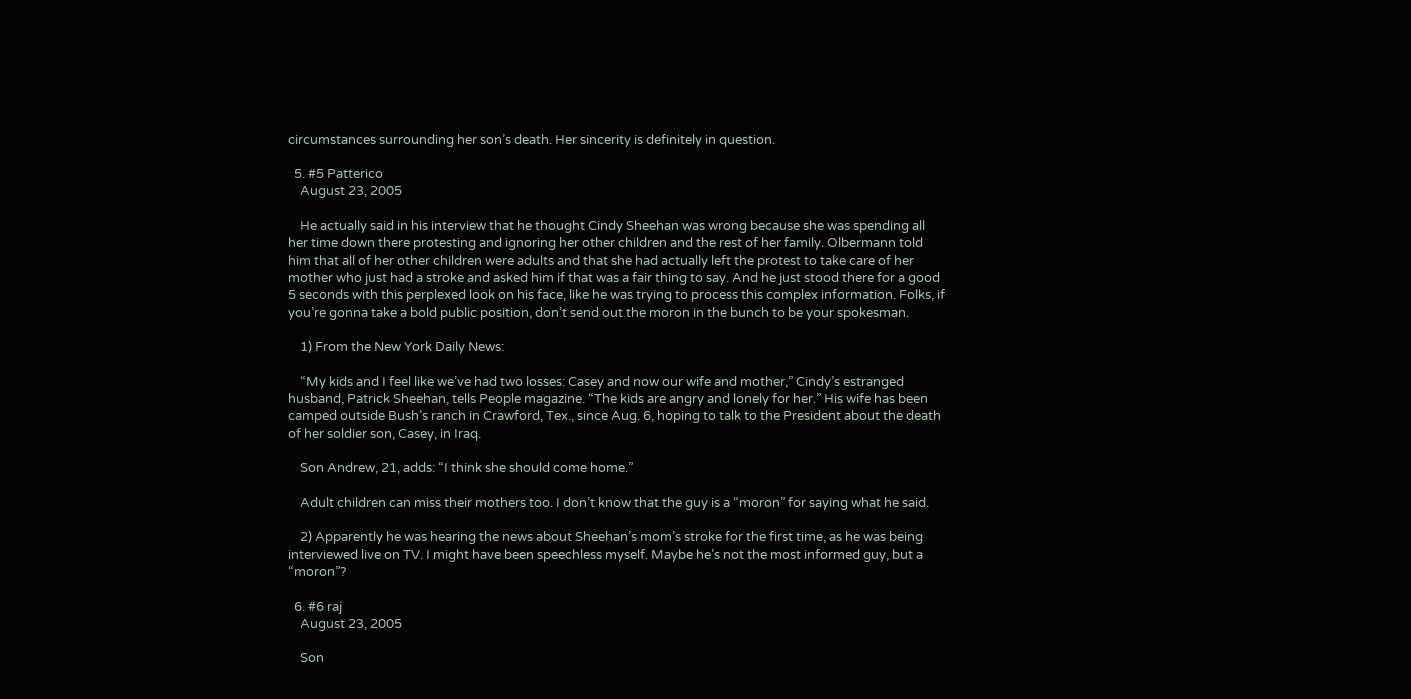circumstances surrounding her son’s death. Her sincerity is definitely in question.

  5. #5 Patterico
    August 23, 2005

    He actually said in his interview that he thought Cindy Sheehan was wrong because she was spending all her time down there protesting and ignoring her other children and the rest of her family. Olbermann told him that all of her other children were adults and that she had actually left the protest to take care of her mother who just had a stroke and asked him if that was a fair thing to say. And he just stood there for a good 5 seconds with this perplexed look on his face, like he was trying to process this complex information. Folks, if you’re gonna take a bold public position, don’t send out the moron in the bunch to be your spokesman.

    1) From the New York Daily News:

    “My kids and I feel like we’ve had two losses: Casey and now our wife and mother,” Cindy’s estranged husband, Patrick Sheehan, tells People magazine. “The kids are angry and lonely for her.” His wife has been camped outside Bush’s ranch in Crawford, Tex., since Aug. 6, hoping to talk to the President about the death of her soldier son, Casey, in Iraq.

    Son Andrew, 21, adds: “I think she should come home.”

    Adult children can miss their mothers too. I don’t know that the guy is a “moron” for saying what he said.

    2) Apparently he was hearing the news about Sheehan’s mom’s stroke for the first time, as he was being interviewed live on TV. I might have been speechless myself. Maybe he’s not the most informed guy, but a “moron”?

  6. #6 raj
    August 23, 2005

    Son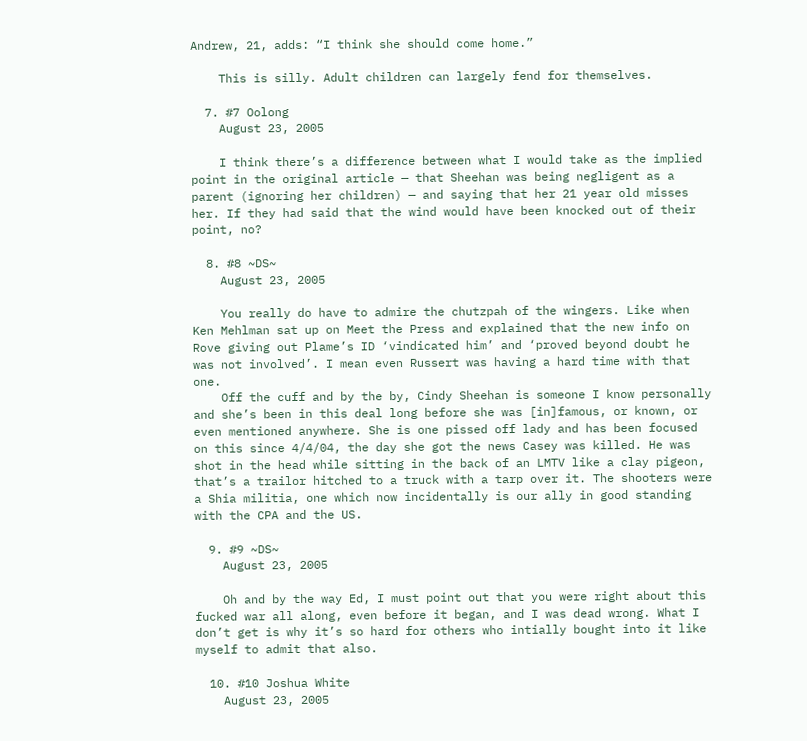Andrew, 21, adds: “I think she should come home.”

    This is silly. Adult children can largely fend for themselves.

  7. #7 Oolong
    August 23, 2005

    I think there’s a difference between what I would take as the implied point in the original article — that Sheehan was being negligent as a parent (ignoring her children) — and saying that her 21 year old misses her. If they had said that the wind would have been knocked out of their point, no?

  8. #8 ~DS~
    August 23, 2005

    You really do have to admire the chutzpah of the wingers. Like when Ken Mehlman sat up on Meet the Press and explained that the new info on Rove giving out Plame’s ID ‘vindicated him’ and ‘proved beyond doubt he was not involved’. I mean even Russert was having a hard time with that one.
    Off the cuff and by the by, Cindy Sheehan is someone I know personally and she’s been in this deal long before she was [in]famous, or known, or even mentioned anywhere. She is one pissed off lady and has been focused on this since 4/4/04, the day she got the news Casey was killed. He was shot in the head while sitting in the back of an LMTV like a clay pigeon, that’s a trailor hitched to a truck with a tarp over it. The shooters were a Shia militia, one which now incidentally is our ally in good standing with the CPA and the US.

  9. #9 ~DS~
    August 23, 2005

    Oh and by the way Ed, I must point out that you were right about this fucked war all along, even before it began, and I was dead wrong. What I don’t get is why it’s so hard for others who intially bought into it like myself to admit that also.

  10. #10 Joshua White
    August 23, 2005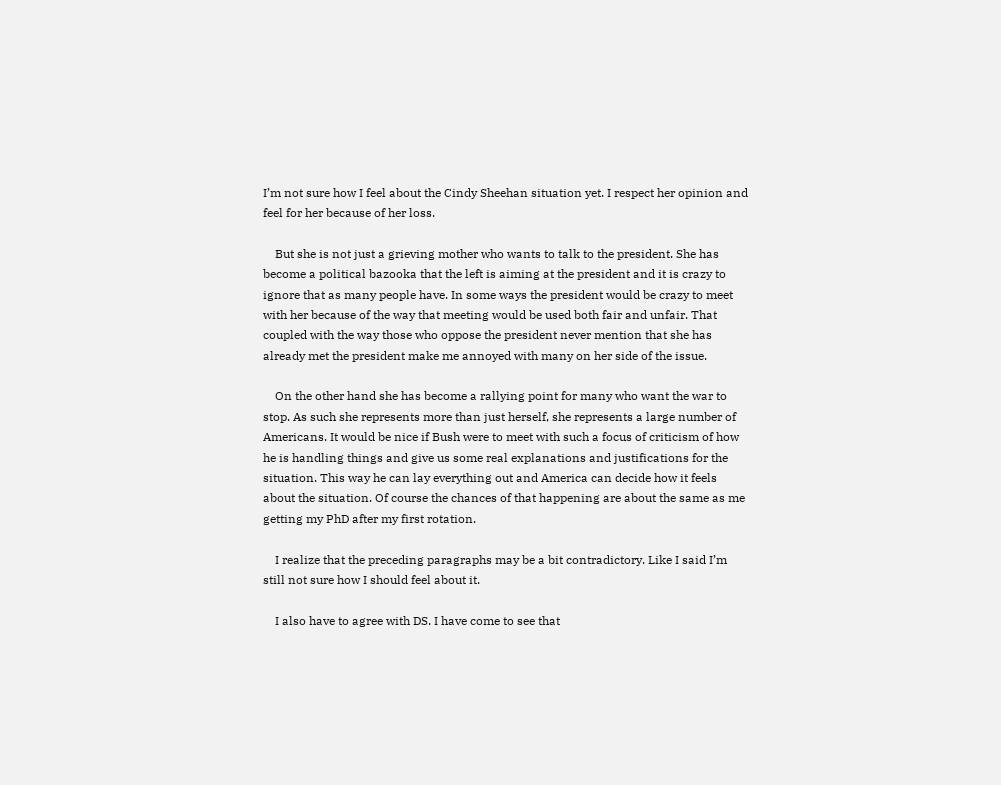I’m not sure how I feel about the Cindy Sheehan situation yet. I respect her opinion and feel for her because of her loss.

    But she is not just a grieving mother who wants to talk to the president. She has become a political bazooka that the left is aiming at the president and it is crazy to ignore that as many people have. In some ways the president would be crazy to meet with her because of the way that meeting would be used both fair and unfair. That coupled with the way those who oppose the president never mention that she has already met the president make me annoyed with many on her side of the issue.

    On the other hand she has become a rallying point for many who want the war to stop. As such she represents more than just herself, she represents a large number of Americans. It would be nice if Bush were to meet with such a focus of criticism of how he is handling things and give us some real explanations and justifications for the situation. This way he can lay everything out and America can decide how it feels about the situation. Of course the chances of that happening are about the same as me getting my PhD after my first rotation.

    I realize that the preceding paragraphs may be a bit contradictory. Like I said I’m still not sure how I should feel about it.

    I also have to agree with DS. I have come to see that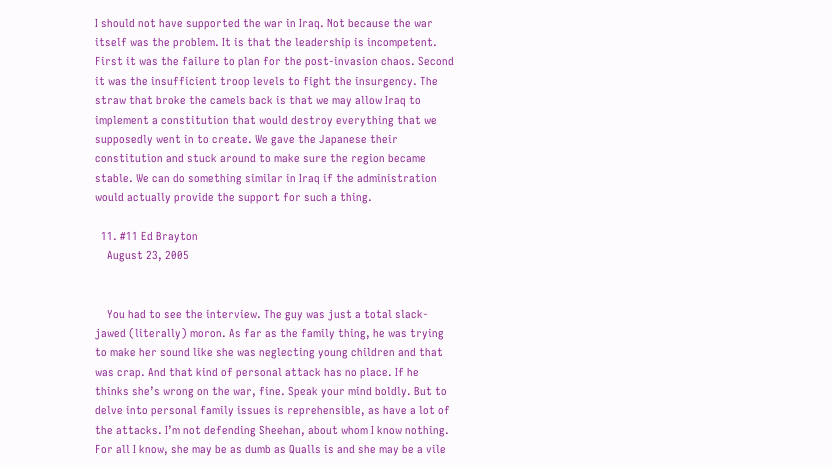I should not have supported the war in Iraq. Not because the war itself was the problem. It is that the leadership is incompetent. First it was the failure to plan for the post-invasion chaos. Second it was the insufficient troop levels to fight the insurgency. The straw that broke the camels back is that we may allow Iraq to implement a constitution that would destroy everything that we supposedly went in to create. We gave the Japanese their constitution and stuck around to make sure the region became stable. We can do something similar in Iraq if the administration would actually provide the support for such a thing.

  11. #11 Ed Brayton
    August 23, 2005


    You had to see the interview. The guy was just a total slack-jawed (literally) moron. As far as the family thing, he was trying to make her sound like she was neglecting young children and that was crap. And that kind of personal attack has no place. If he thinks she’s wrong on the war, fine. Speak your mind boldly. But to delve into personal family issues is reprehensible, as have a lot of the attacks. I’m not defending Sheehan, about whom I know nothing. For all I know, she may be as dumb as Qualls is and she may be a vile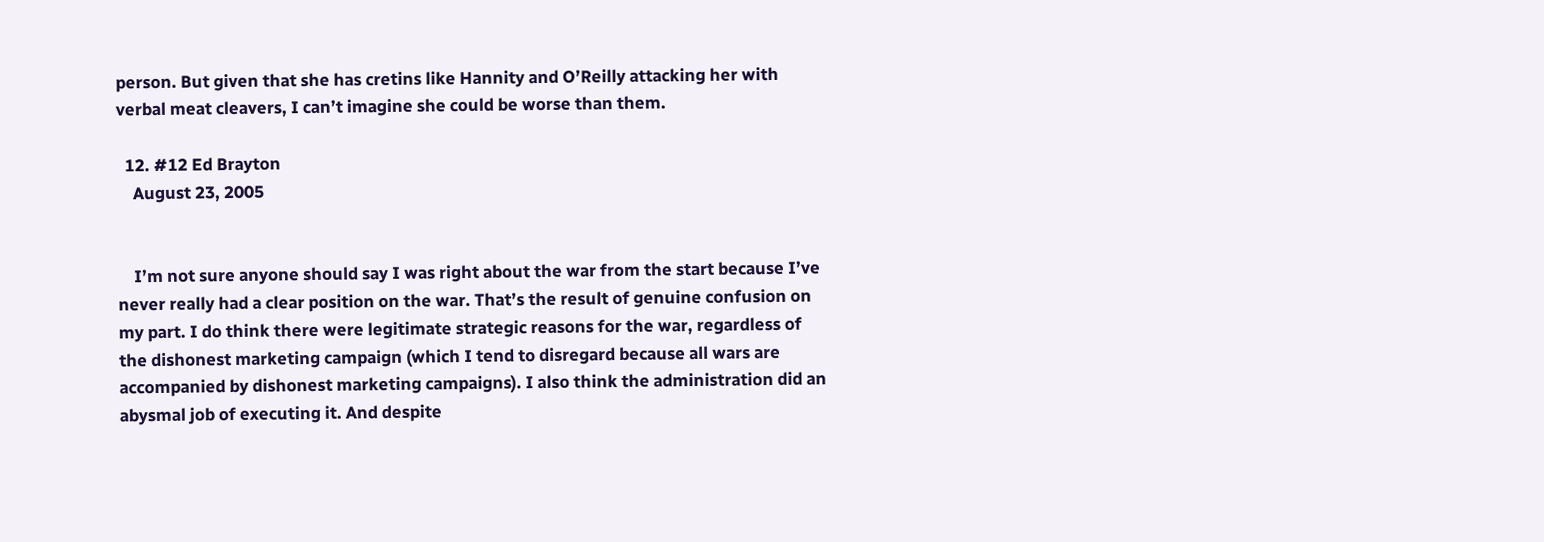person. But given that she has cretins like Hannity and O’Reilly attacking her with verbal meat cleavers, I can’t imagine she could be worse than them.

  12. #12 Ed Brayton
    August 23, 2005


    I’m not sure anyone should say I was right about the war from the start because I’ve never really had a clear position on the war. That’s the result of genuine confusion on my part. I do think there were legitimate strategic reasons for the war, regardless of the dishonest marketing campaign (which I tend to disregard because all wars are accompanied by dishonest marketing campaigns). I also think the administration did an abysmal job of executing it. And despite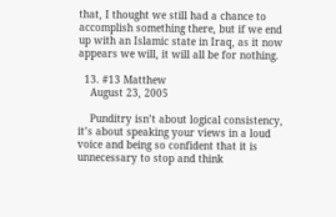that, I thought we still had a chance to accomplish something there, but if we end up with an Islamic state in Iraq, as it now appears we will, it will all be for nothing.

  13. #13 Matthew
    August 23, 2005

    Punditry isn’t about logical consistency, it’s about speaking your views in a loud voice and being so confident that it is unnecessary to stop and think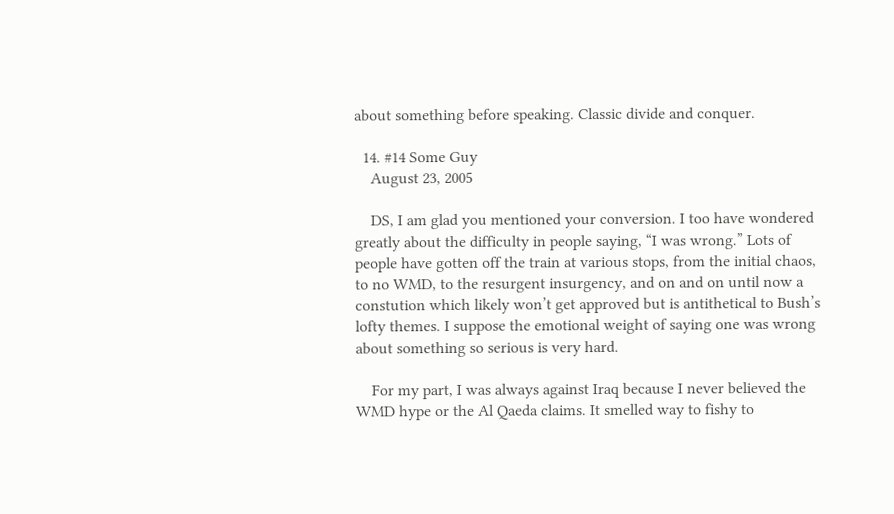about something before speaking. Classic divide and conquer.

  14. #14 Some Guy
    August 23, 2005

    DS, I am glad you mentioned your conversion. I too have wondered greatly about the difficulty in people saying, “I was wrong.” Lots of people have gotten off the train at various stops, from the initial chaos, to no WMD, to the resurgent insurgency, and on and on until now a constution which likely won’t get approved but is antithetical to Bush’s lofty themes. I suppose the emotional weight of saying one was wrong about something so serious is very hard.

    For my part, I was always against Iraq because I never believed the WMD hype or the Al Qaeda claims. It smelled way to fishy to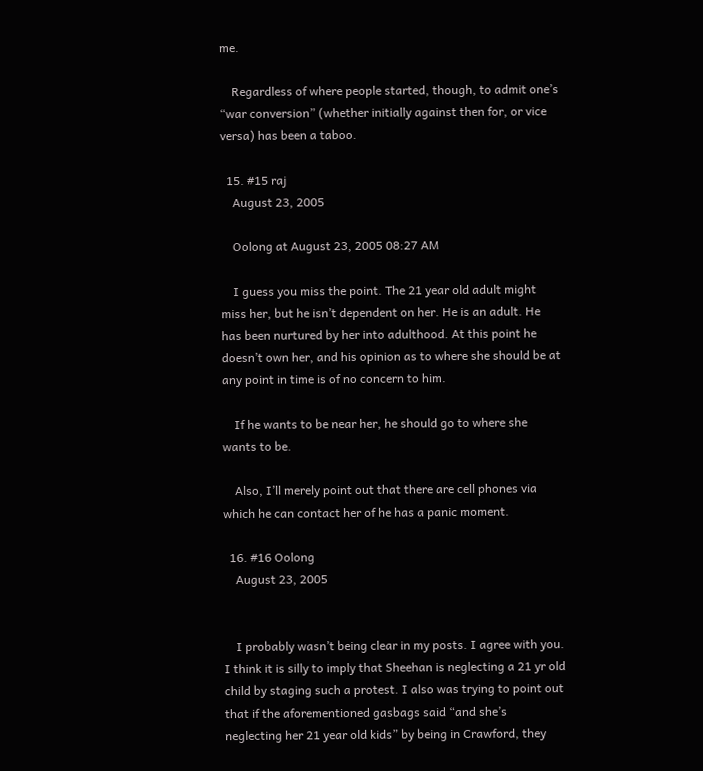me.

    Regardless of where people started, though, to admit one’s “war conversion” (whether initially against then for, or vice versa) has been a taboo.

  15. #15 raj
    August 23, 2005

    Oolong at August 23, 2005 08:27 AM

    I guess you miss the point. The 21 year old adult might miss her, but he isn’t dependent on her. He is an adult. He has been nurtured by her into adulthood. At this point he doesn’t own her, and his opinion as to where she should be at any point in time is of no concern to him.

    If he wants to be near her, he should go to where she wants to be.

    Also, I’ll merely point out that there are cell phones via which he can contact her of he has a panic moment.

  16. #16 Oolong
    August 23, 2005


    I probably wasn’t being clear in my posts. I agree with you. I think it is silly to imply that Sheehan is neglecting a 21 yr old child by staging such a protest. I also was trying to point out that if the aforementioned gasbags said “and she’s neglecting her 21 year old kids” by being in Crawford, they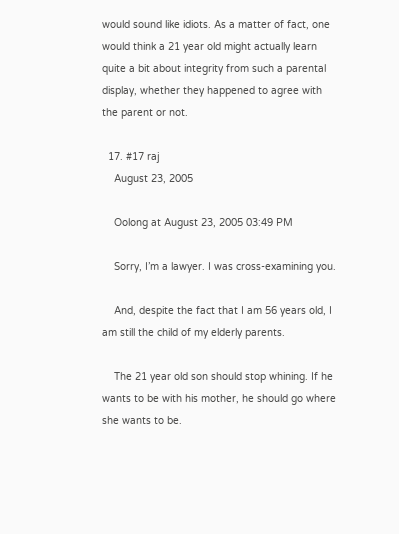would sound like idiots. As a matter of fact, one would think a 21 year old might actually learn quite a bit about integrity from such a parental display, whether they happened to agree with the parent or not.

  17. #17 raj
    August 23, 2005

    Oolong at August 23, 2005 03:49 PM

    Sorry, I’m a lawyer. I was cross-examining you.

    And, despite the fact that I am 56 years old, I am still the child of my elderly parents.

    The 21 year old son should stop whining. If he wants to be with his mother, he should go where she wants to be.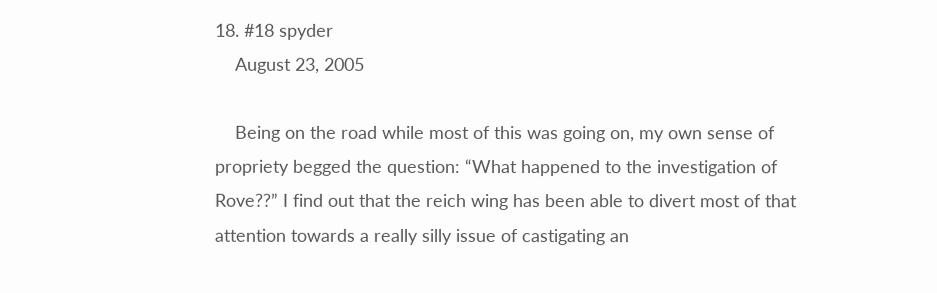18. #18 spyder
    August 23, 2005

    Being on the road while most of this was going on, my own sense of propriety begged the question: “What happened to the investigation of Rove??” I find out that the reich wing has been able to divert most of that attention towards a really silly issue of castigating an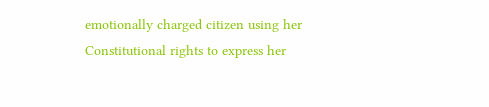emotionally charged citizen using her Constitutional rights to express her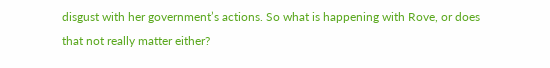disgust with her government’s actions. So what is happening with Rove, or does that not really matter either?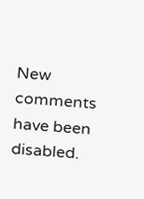New comments have been disabled.